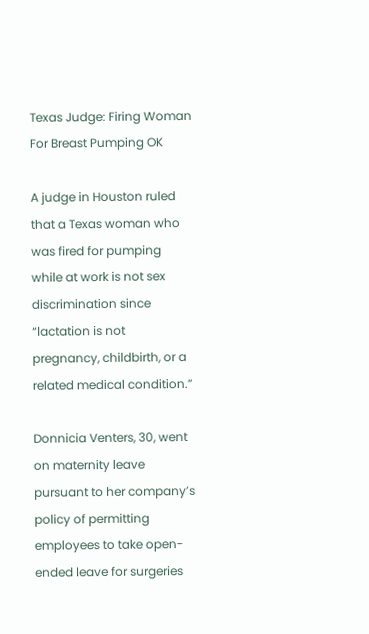Texas Judge: Firing Woman For Breast Pumping OK

A judge in Houston ruled that a Texas woman who was fired for pumping while at work is not sex discrimination since “lactation is not pregnancy, childbirth, or a related medical condition.”

Donnicia Venters, 30, went on maternity leave pursuant to her company’s policy of permitting employees to take open-ended leave for surgeries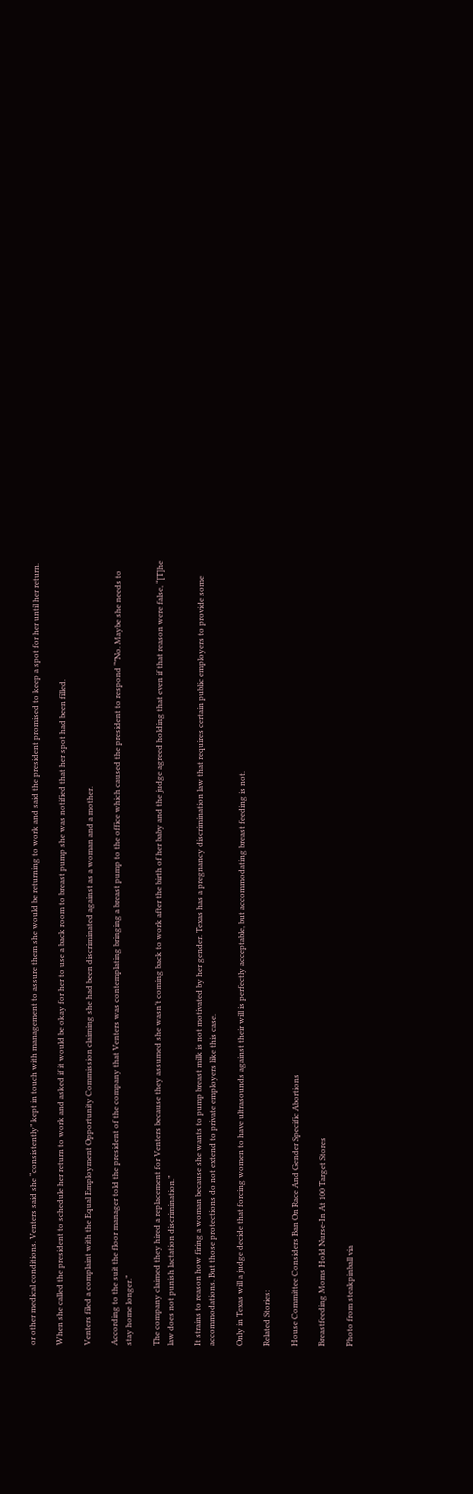or other medical conditions. Venters said she “consistently” kept in touch with management to assure them she would be returning to work and said the president promised to keep a spot for her until her return.

When she called the president to schedule her return to work and asked if it would be okay for her to use a back room to breast pump she was notified that her spot had been filled.

Venters filed a complaint with the Equal Employment Opportunity Commission claiming she had been discriminated against as a woman and a mother.

According to the suit the floor manager told the president of the company that Venters was contemplating bringing a breast pump to the office which caused the president to respond “”No. Maybe she needs to stay home longer.”

The company claimed they hired a replacement for Venters because they assumed she wasn’t coming back to work after the birth of her baby and the judge agreed holding that even if that reason were false, “[T]he law does not punish lactation discrimination.”

It strains to reason how firing a woman because she wants to pump breast milk is not motivated by her gender. Texas has a pregnancy discrimination law that requires certain public employers to provide some accommodations. But those protections do not extend to private employers like this case.

Only in Texas will a judge decide that forcing women to have ultrasounds against their will is perfectly acceptable, but accommodating breast feeding is not.

Related Stories:

House Committee Considers Ban On Race And Gender Specific Abortions

Breastfeeding Moms Hold Nurse-In At 100 Target Stores

Photo from steakpinball via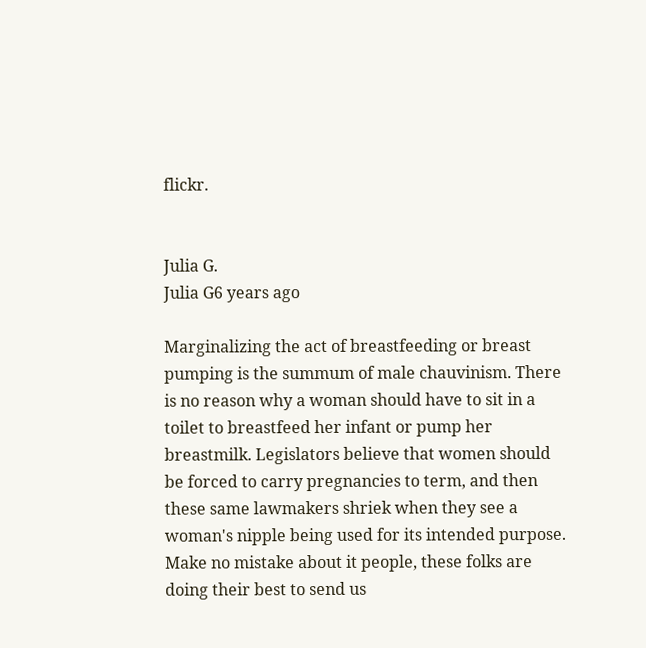flickr.


Julia G.
Julia G6 years ago

Marginalizing the act of breastfeeding or breast pumping is the summum of male chauvinism. There is no reason why a woman should have to sit in a toilet to breastfeed her infant or pump her breastmilk. Legislators believe that women should be forced to carry pregnancies to term, and then these same lawmakers shriek when they see a woman's nipple being used for its intended purpose. Make no mistake about it people, these folks are doing their best to send us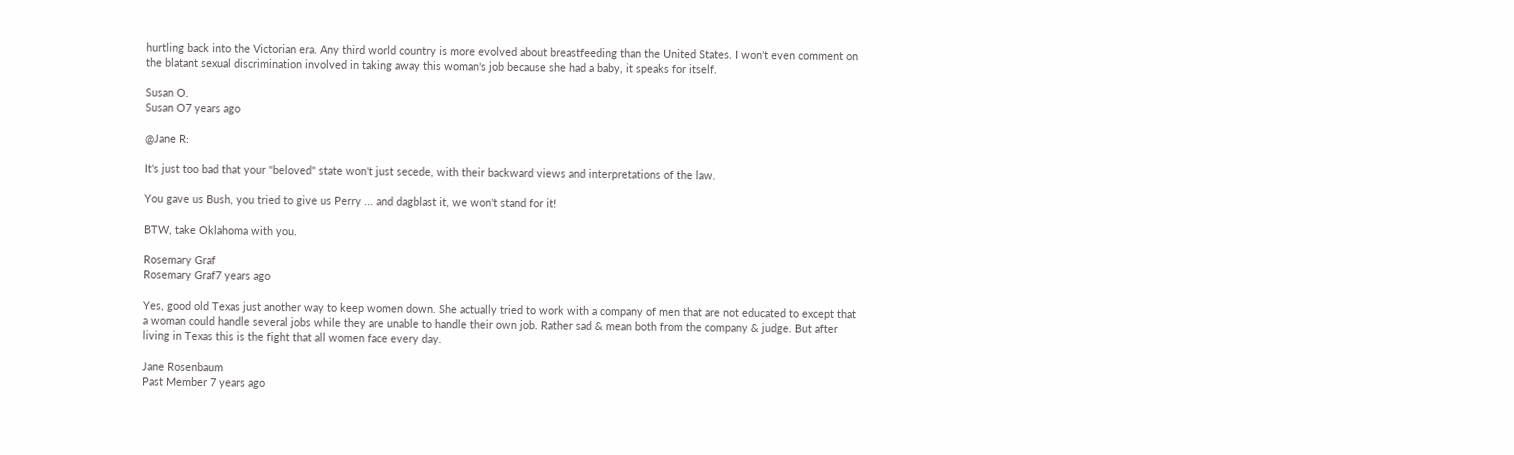hurtling back into the Victorian era. Any third world country is more evolved about breastfeeding than the United States. I won't even comment on the blatant sexual discrimination involved in taking away this woman's job because she had a baby, it speaks for itself.

Susan O.
Susan O7 years ago

@Jane R:

It's just too bad that your "beloved" state won't just secede, with their backward views and interpretations of the law.

You gave us Bush, you tried to give us Perry ... and dagblast it, we won't stand for it!

BTW, take Oklahoma with you.

Rosemary Graf
Rosemary Graf7 years ago

Yes, good old Texas just another way to keep women down. She actually tried to work with a company of men that are not educated to except that a woman could handle several jobs while they are unable to handle their own job. Rather sad & mean both from the company & judge. But after living in Texas this is the fight that all women face every day.

Jane Rosenbaum
Past Member 7 years ago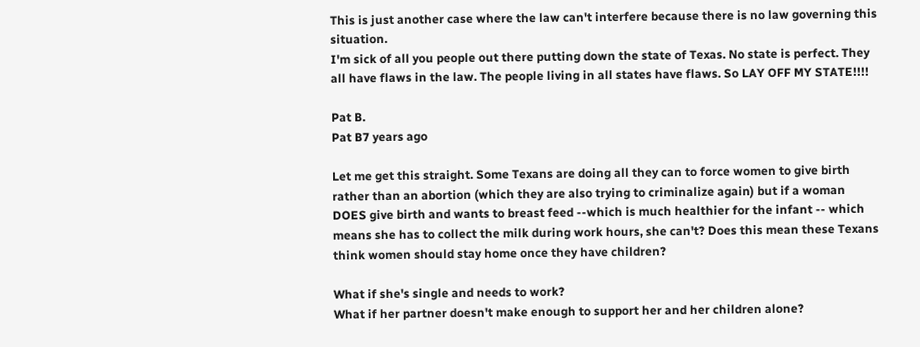This is just another case where the law can't interfere because there is no law governing this situation.
I'm sick of all you people out there putting down the state of Texas. No state is perfect. They all have flaws in the law. The people living in all states have flaws. So LAY OFF MY STATE!!!!

Pat B.
Pat B7 years ago

Let me get this straight. Some Texans are doing all they can to force women to give birth rather than an abortion (which they are also trying to criminalize again) but if a woman DOES give birth and wants to breast feed --which is much healthier for the infant -- which means she has to collect the milk during work hours, she can't? Does this mean these Texans think women should stay home once they have children?

What if she's single and needs to work?
What if her partner doesn't make enough to support her and her children alone?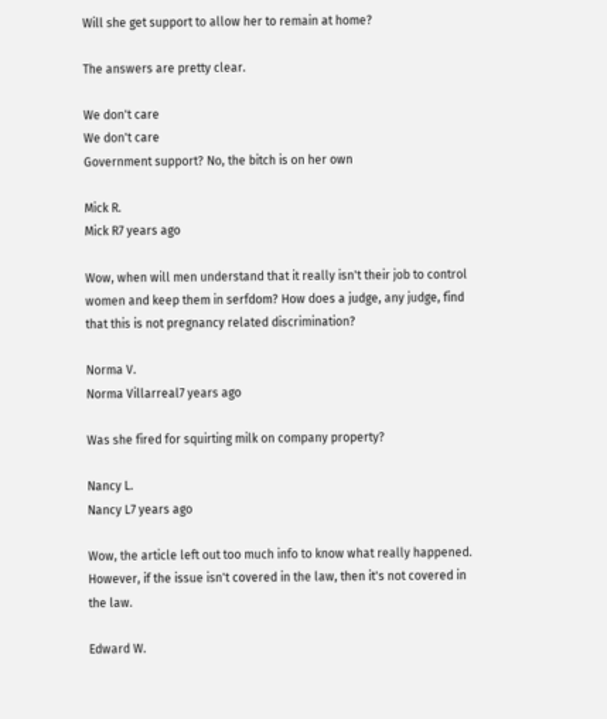Will she get support to allow her to remain at home?

The answers are pretty clear.

We don't care
We don't care
Government support? No, the bitch is on her own

Mick R.
Mick R7 years ago

Wow, when will men understand that it really isn't their job to control women and keep them in serfdom? How does a judge, any judge, find that this is not pregnancy related discrimination?

Norma V.
Norma Villarreal7 years ago

Was she fired for squirting milk on company property?

Nancy L.
Nancy L7 years ago

Wow, the article left out too much info to know what really happened. However, if the issue isn't covered in the law, then it's not covered in the law.

Edward W.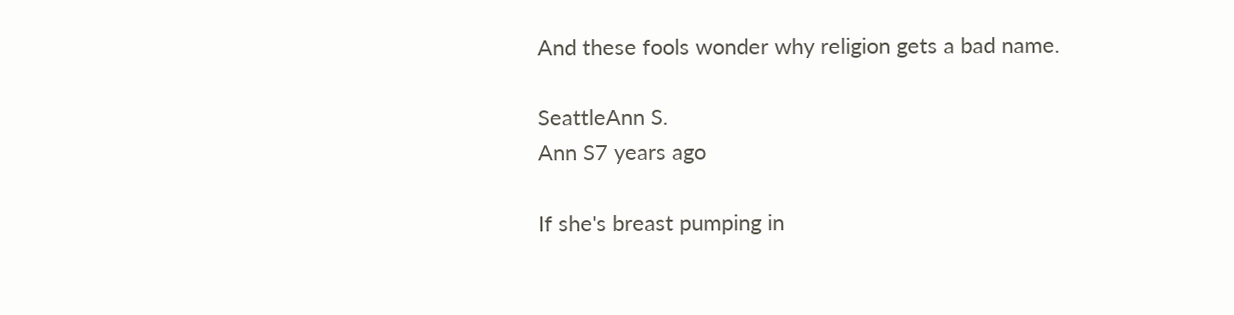And these fools wonder why religion gets a bad name.

SeattleAnn S.
Ann S7 years ago

If she's breast pumping in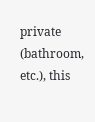private (bathroom, etc.), this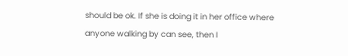should be ok. If she is doing it in her office where anyone walking by can see, then I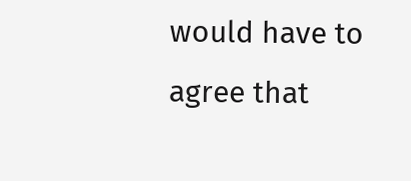would have to agree that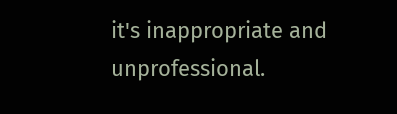it's inappropriate and unprofessional.